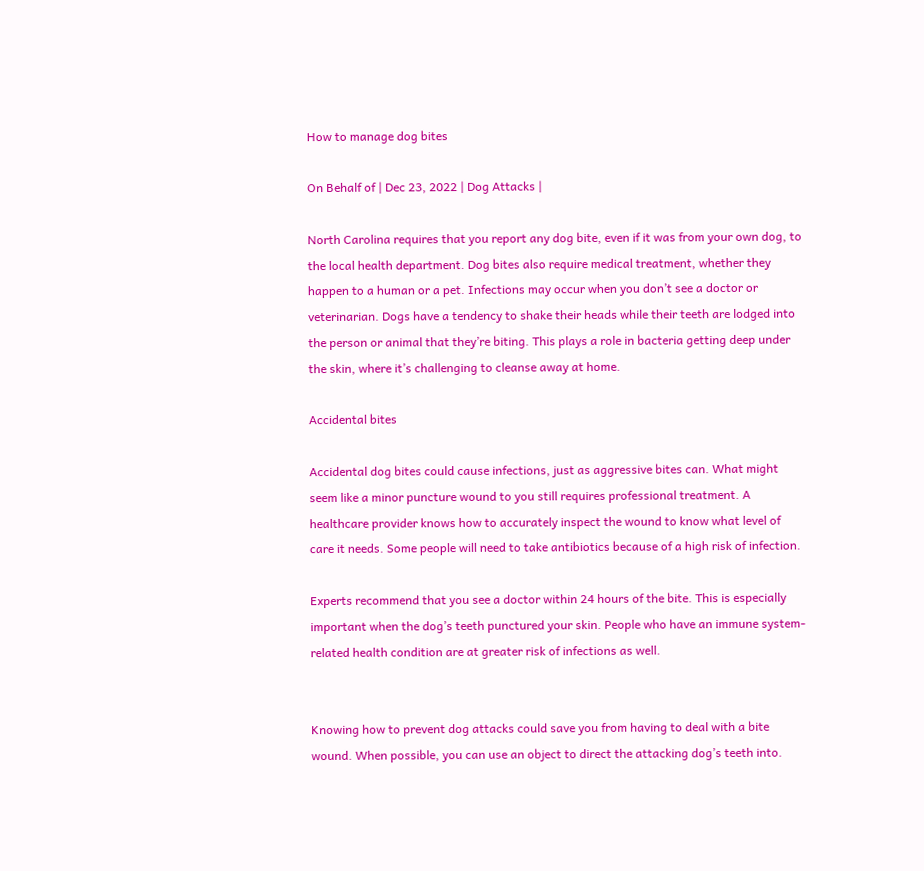How to manage dog bites

On Behalf of | Dec 23, 2022 | Dog Attacks |

North Carolina requires that you report any dog bite, even if it was from your own dog, to the local health department. Dog bites also require medical treatment, whether they happen to a human or a pet. Infections may occur when you don’t see a doctor or veterinarian. Dogs have a tendency to shake their heads while their teeth are lodged into the person or animal that they’re biting. This plays a role in bacteria getting deep under the skin, where it’s challenging to cleanse away at home.

Accidental bites

Accidental dog bites could cause infections, just as aggressive bites can. What might seem like a minor puncture wound to you still requires professional treatment. A healthcare provider knows how to accurately inspect the wound to know what level of care it needs. Some people will need to take antibiotics because of a high risk of infection.

Experts recommend that you see a doctor within 24 hours of the bite. This is especially important when the dog’s teeth punctured your skin. People who have an immune system-related health condition are at greater risk of infections as well.


Knowing how to prevent dog attacks could save you from having to deal with a bite wound. When possible, you can use an object to direct the attacking dog’s teeth into.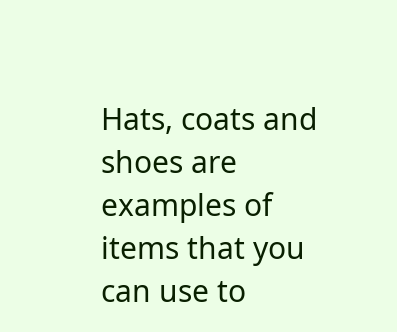Hats, coats and shoes are examples of items that you can use to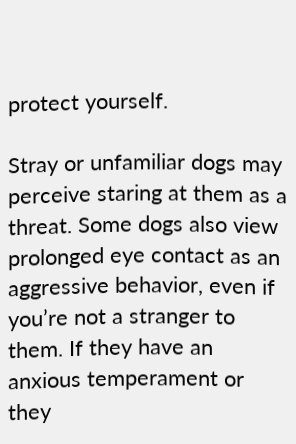protect yourself.

Stray or unfamiliar dogs may perceive staring at them as a threat. Some dogs also view prolonged eye contact as an aggressive behavior, even if you’re not a stranger to them. If they have an anxious temperament or they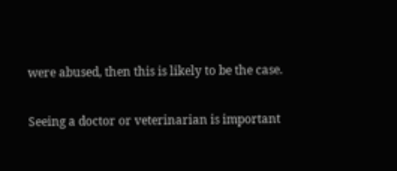were abused, then this is likely to be the case.

Seeing a doctor or veterinarian is important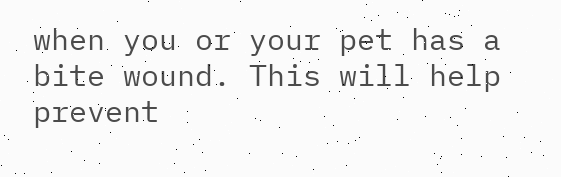when you or your pet has a bite wound. This will help prevent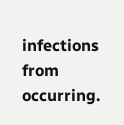infections from occurring.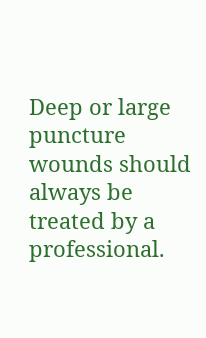Deep or large puncture wounds should always be treated by a professional.